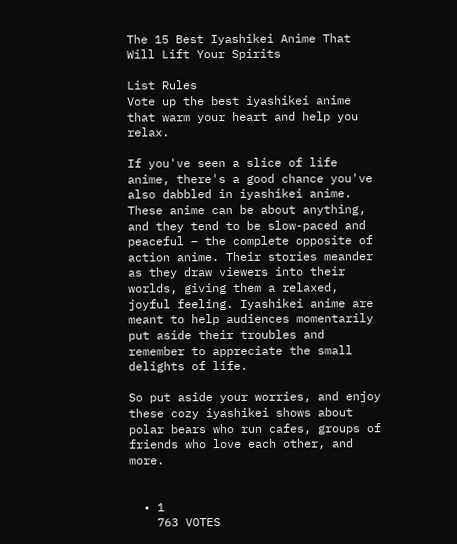The 15 Best Iyashikei Anime That Will Lift Your Spirits

List Rules
Vote up the best iyashikei anime that warm your heart and help you relax.

If you've seen a slice of life anime, there's a good chance you've also dabbled in iyashikei anime. These anime can be about anything, and they tend to be slow-paced and peaceful – the complete opposite of action anime. Their stories meander as they draw viewers into their worlds, giving them a relaxed, joyful feeling. Iyashikei anime are meant to help audiences momentarily put aside their troubles and remember to appreciate the small delights of life.

So put aside your worries, and enjoy these cozy iyashikei shows about polar bears who run cafes, groups of friends who love each other, and more.


  • 1
    763 VOTES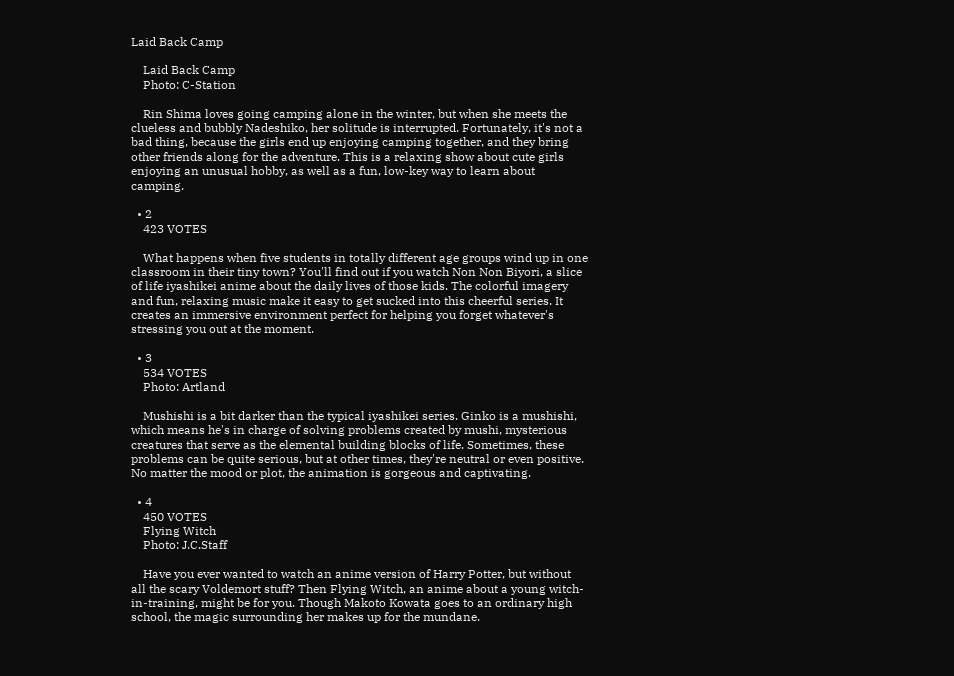Laid Back Camp

    Laid Back Camp
    Photo: C-Station

    Rin Shima loves going camping alone in the winter, but when she meets the clueless and bubbly Nadeshiko, her solitude is interrupted. Fortunately, it's not a bad thing, because the girls end up enjoying camping together, and they bring other friends along for the adventure. This is a relaxing show about cute girls enjoying an unusual hobby, as well as a fun, low-key way to learn about camping.

  • 2
    423 VOTES

    What happens when five students in totally different age groups wind up in one classroom in their tiny town? You'll find out if you watch Non Non Biyori, a slice of life iyashikei anime about the daily lives of those kids. The colorful imagery and fun, relaxing music make it easy to get sucked into this cheerful series. It creates an immersive environment perfect for helping you forget whatever's stressing you out at the moment.

  • 3
    534 VOTES
    Photo: Artland

    Mushishi is a bit darker than the typical iyashikei series. Ginko is a mushishi, which means he's in charge of solving problems created by mushi, mysterious creatures that serve as the elemental building blocks of life. Sometimes, these problems can be quite serious, but at other times, they're neutral or even positive. No matter the mood or plot, the animation is gorgeous and captivating.

  • 4
    450 VOTES
    Flying Witch
    Photo: J.C.Staff

    Have you ever wanted to watch an anime version of Harry Potter, but without all the scary Voldemort stuff? Then Flying Witch, an anime about a young witch-in-training, might be for you. Though Makoto Kowata goes to an ordinary high school, the magic surrounding her makes up for the mundane.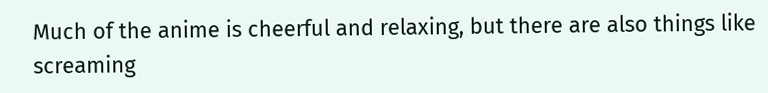Much of the anime is cheerful and relaxing, but there are also things like screaming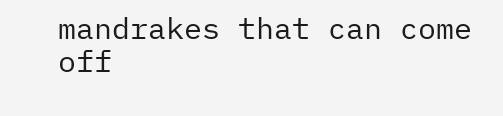mandrakes that can come off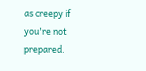as creepy if you're not prepared.